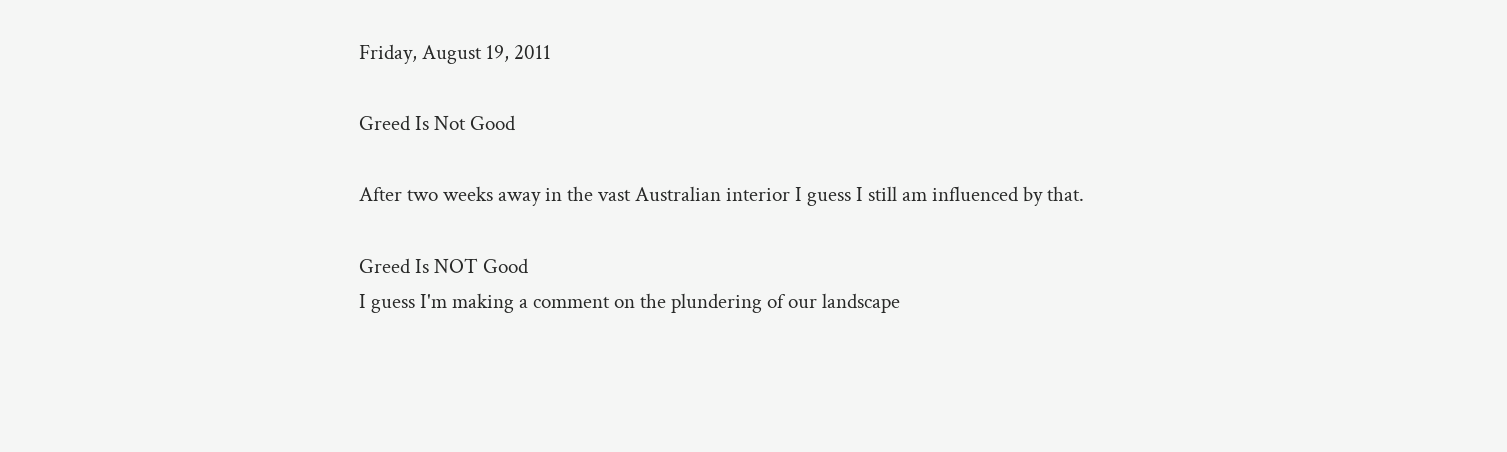Friday, August 19, 2011

Greed Is Not Good

After two weeks away in the vast Australian interior I guess I still am influenced by that.

Greed Is NOT Good
I guess I'm making a comment on the plundering of our landscape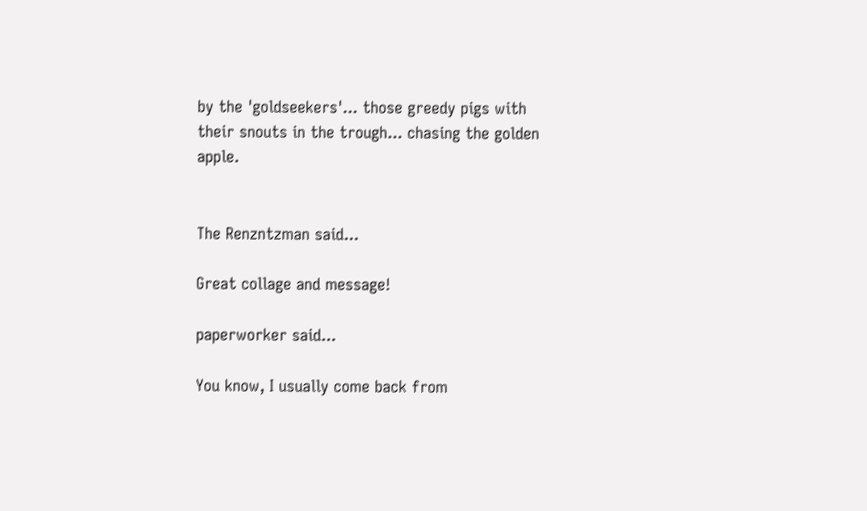by the 'goldseekers'... those greedy pigs with their snouts in the trough... chasing the golden apple.


The Renzntzman said...

Great collage and message!

paperworker said...

You know, I usually come back from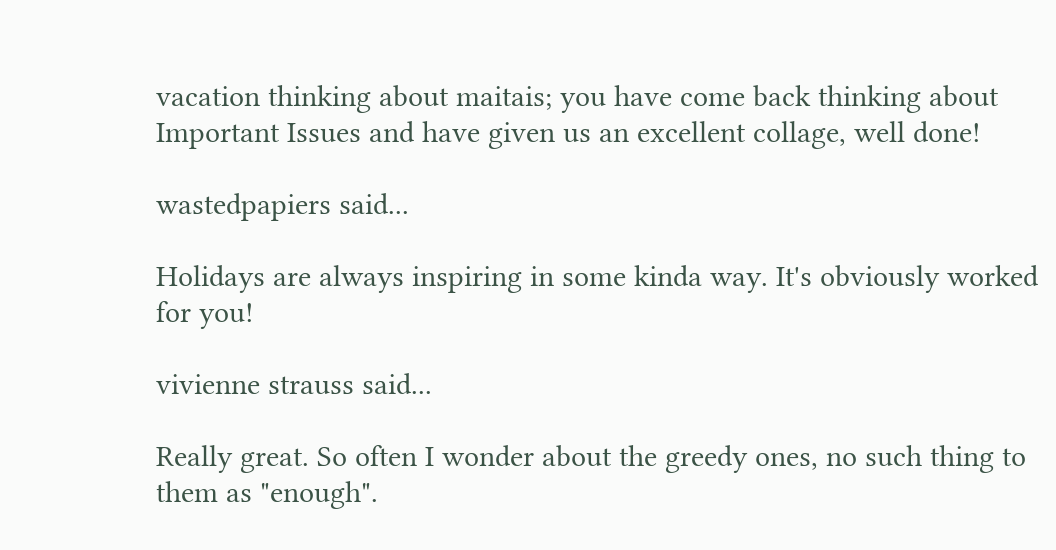vacation thinking about maitais; you have come back thinking about Important Issues and have given us an excellent collage, well done!

wastedpapiers said...

Holidays are always inspiring in some kinda way. It's obviously worked for you!

vivienne strauss said...

Really great. So often I wonder about the greedy ones, no such thing to them as "enough".